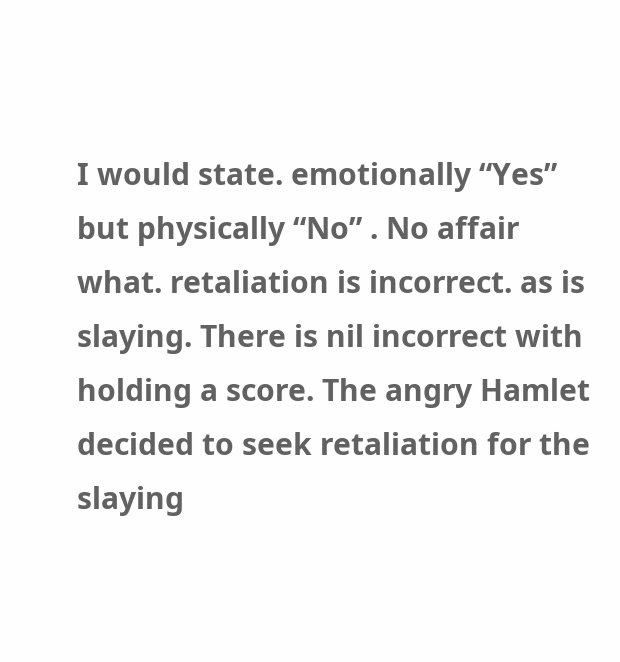I would state. emotionally “Yes” but physically “No” . No affair what. retaliation is incorrect. as is slaying. There is nil incorrect with holding a score. The angry Hamlet decided to seek retaliation for the slaying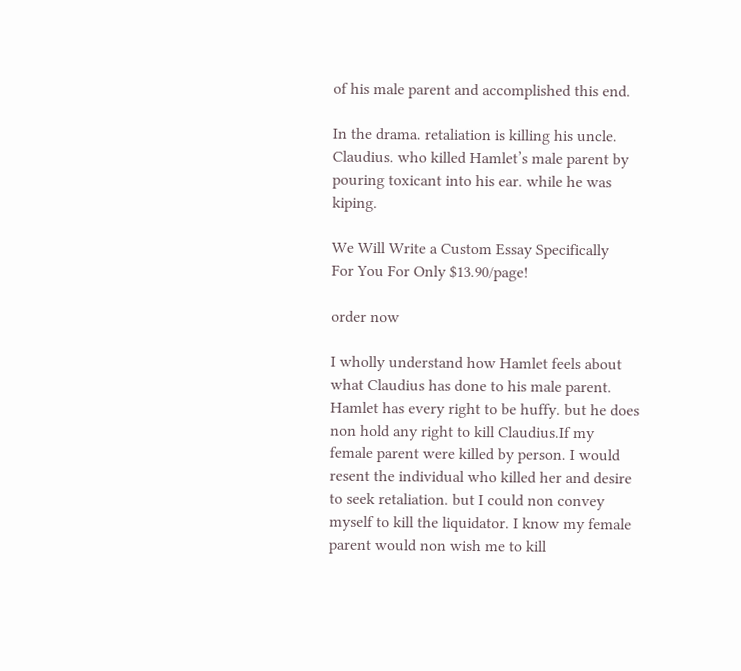of his male parent and accomplished this end.

In the drama. retaliation is killing his uncle. Claudius. who killed Hamlet’s male parent by pouring toxicant into his ear. while he was kiping.

We Will Write a Custom Essay Specifically
For You For Only $13.90/page!

order now

I wholly understand how Hamlet feels about what Claudius has done to his male parent. Hamlet has every right to be huffy. but he does non hold any right to kill Claudius.If my female parent were killed by person. I would resent the individual who killed her and desire to seek retaliation. but I could non convey myself to kill the liquidator. I know my female parent would non wish me to kill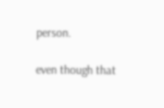person.

even though that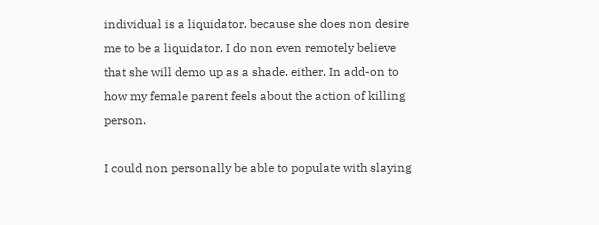individual is a liquidator. because she does non desire me to be a liquidator. I do non even remotely believe that she will demo up as a shade. either. In add-on to how my female parent feels about the action of killing person.

I could non personally be able to populate with slaying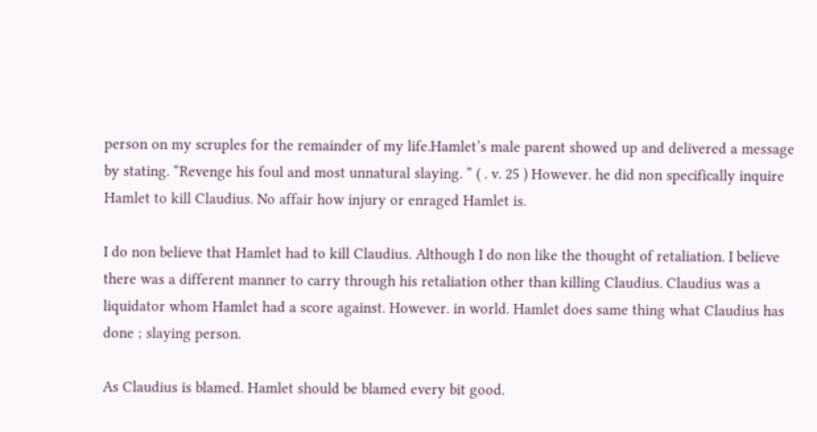person on my scruples for the remainder of my life.Hamlet’s male parent showed up and delivered a message by stating. “Revenge his foul and most unnatural slaying. ” ( . v. 25 ) However. he did non specifically inquire Hamlet to kill Claudius. No affair how injury or enraged Hamlet is.

I do non believe that Hamlet had to kill Claudius. Although I do non like the thought of retaliation. I believe there was a different manner to carry through his retaliation other than killing Claudius. Claudius was a liquidator whom Hamlet had a score against. However. in world. Hamlet does same thing what Claudius has done ; slaying person.

As Claudius is blamed. Hamlet should be blamed every bit good.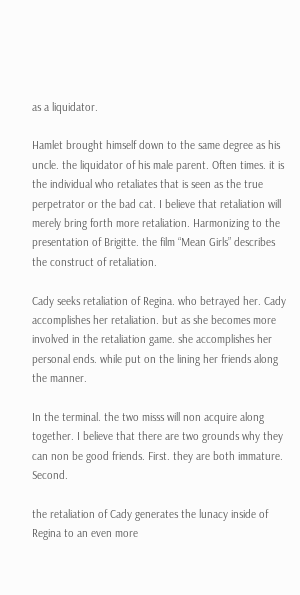as a liquidator.

Hamlet brought himself down to the same degree as his uncle. the liquidator of his male parent. Often times. it is the individual who retaliates that is seen as the true perpetrator or the bad cat. I believe that retaliation will merely bring forth more retaliation. Harmonizing to the presentation of Brigitte. the film “Mean Girls” describes the construct of retaliation.

Cady seeks retaliation of Regina. who betrayed her. Cady accomplishes her retaliation. but as she becomes more involved in the retaliation game. she accomplishes her personal ends. while put on the lining her friends along the manner.

In the terminal. the two misss will non acquire along together. I believe that there are two grounds why they can non be good friends. First. they are both immature. Second.

the retaliation of Cady generates the lunacy inside of Regina to an even more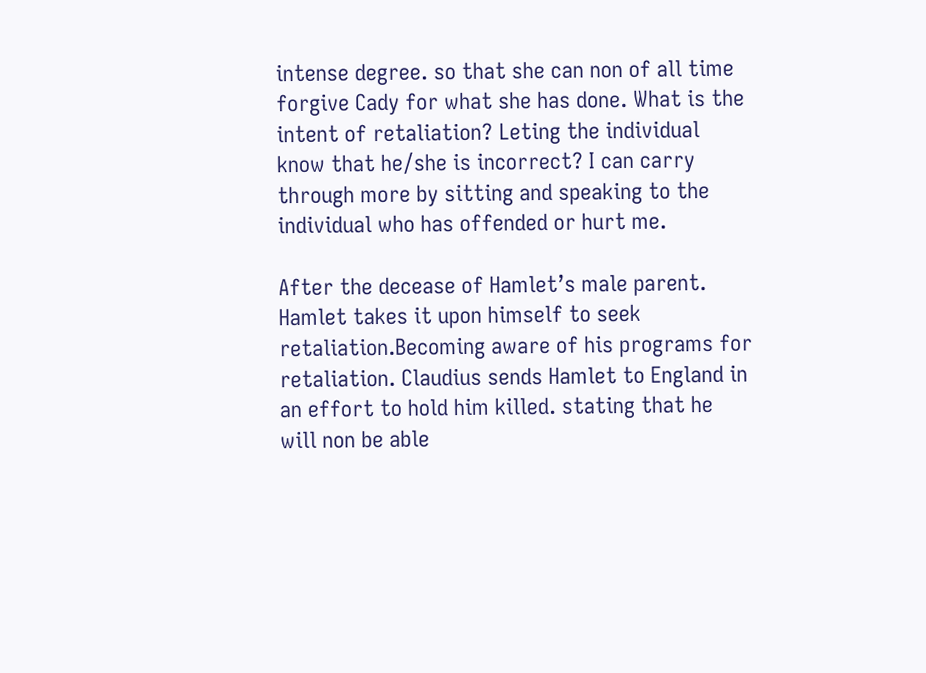intense degree. so that she can non of all time forgive Cady for what she has done. What is the intent of retaliation? Leting the individual know that he/she is incorrect? I can carry through more by sitting and speaking to the individual who has offended or hurt me.

After the decease of Hamlet’s male parent. Hamlet takes it upon himself to seek retaliation.Becoming aware of his programs for retaliation. Claudius sends Hamlet to England in an effort to hold him killed. stating that he will non be able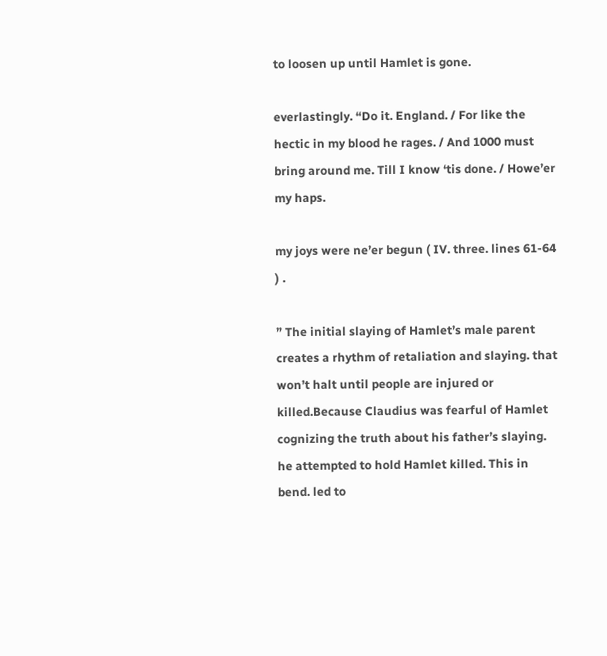to loosen up until Hamlet is gone.

everlastingly. “Do it. England. / For like the hectic in my blood he rages. / And 1000 must bring around me. Till I know ‘tis done. / Howe’er my haps.

my joys were ne’er begun ( IV. three. lines 61-64 ) .

” The initial slaying of Hamlet’s male parent creates a rhythm of retaliation and slaying. that won’t halt until people are injured or killed.Because Claudius was fearful of Hamlet cognizing the truth about his father’s slaying. he attempted to hold Hamlet killed. This in bend. led to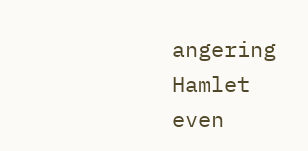angering Hamlet even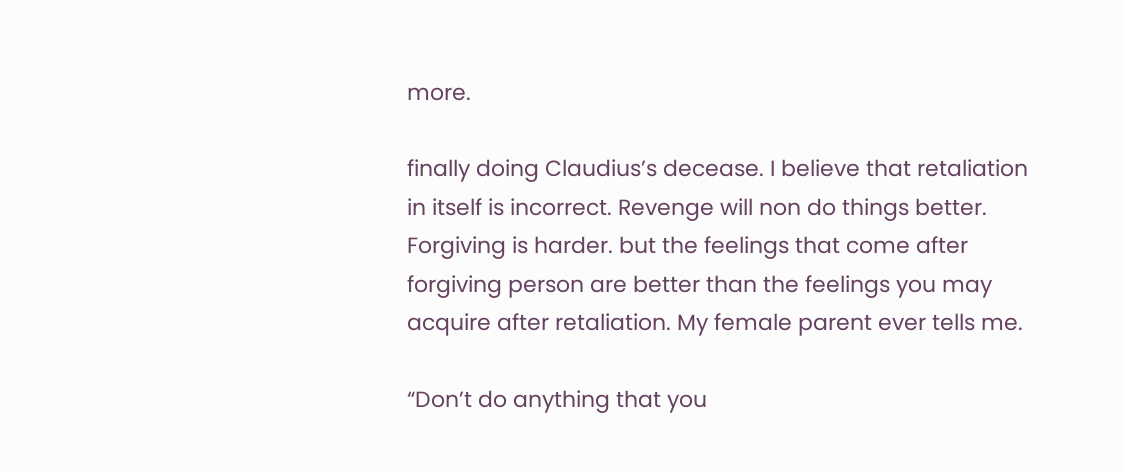more.

finally doing Claudius’s decease. I believe that retaliation in itself is incorrect. Revenge will non do things better. Forgiving is harder. but the feelings that come after forgiving person are better than the feelings you may acquire after retaliation. My female parent ever tells me.

“Don’t do anything that you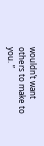wouldn’t want others to make to you. ”